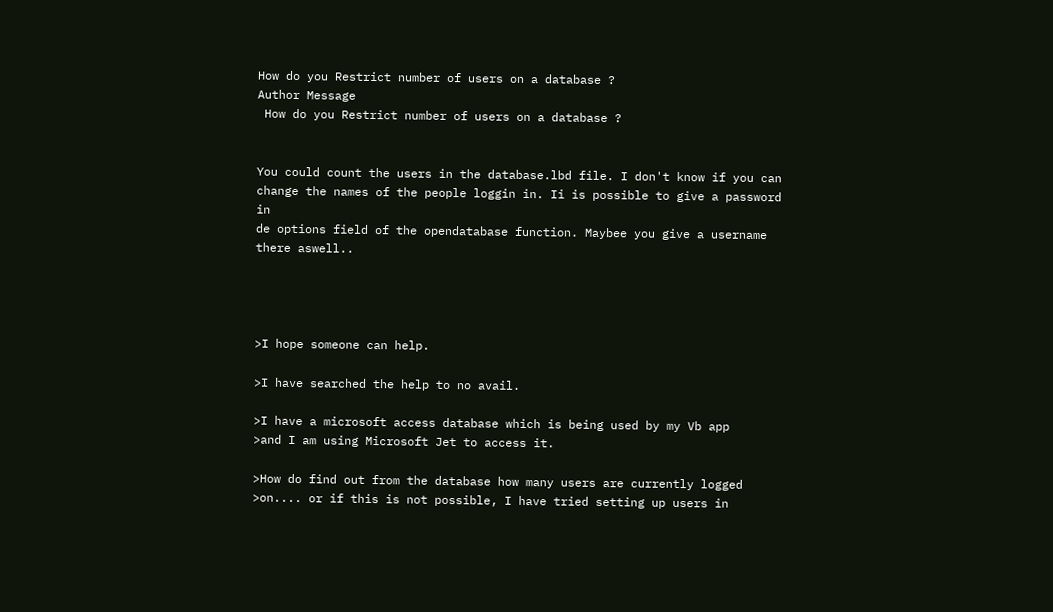How do you Restrict number of users on a database ?
Author Message
 How do you Restrict number of users on a database ?


You could count the users in the database.lbd file. I don't know if you can
change the names of the people loggin in. Ii is possible to give a password in
de options field of the opendatabase function. Maybee you give a username
there aswell..




>I hope someone can help.

>I have searched the help to no avail.

>I have a microsoft access database which is being used by my Vb app
>and I am using Microsoft Jet to access it.

>How do find out from the database how many users are currently logged
>on.... or if this is not possible, I have tried setting up users in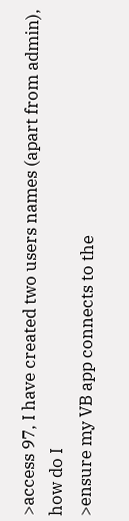>access 97, I have created two users names (apart from admin), how do I
>ensure my VB app connects to the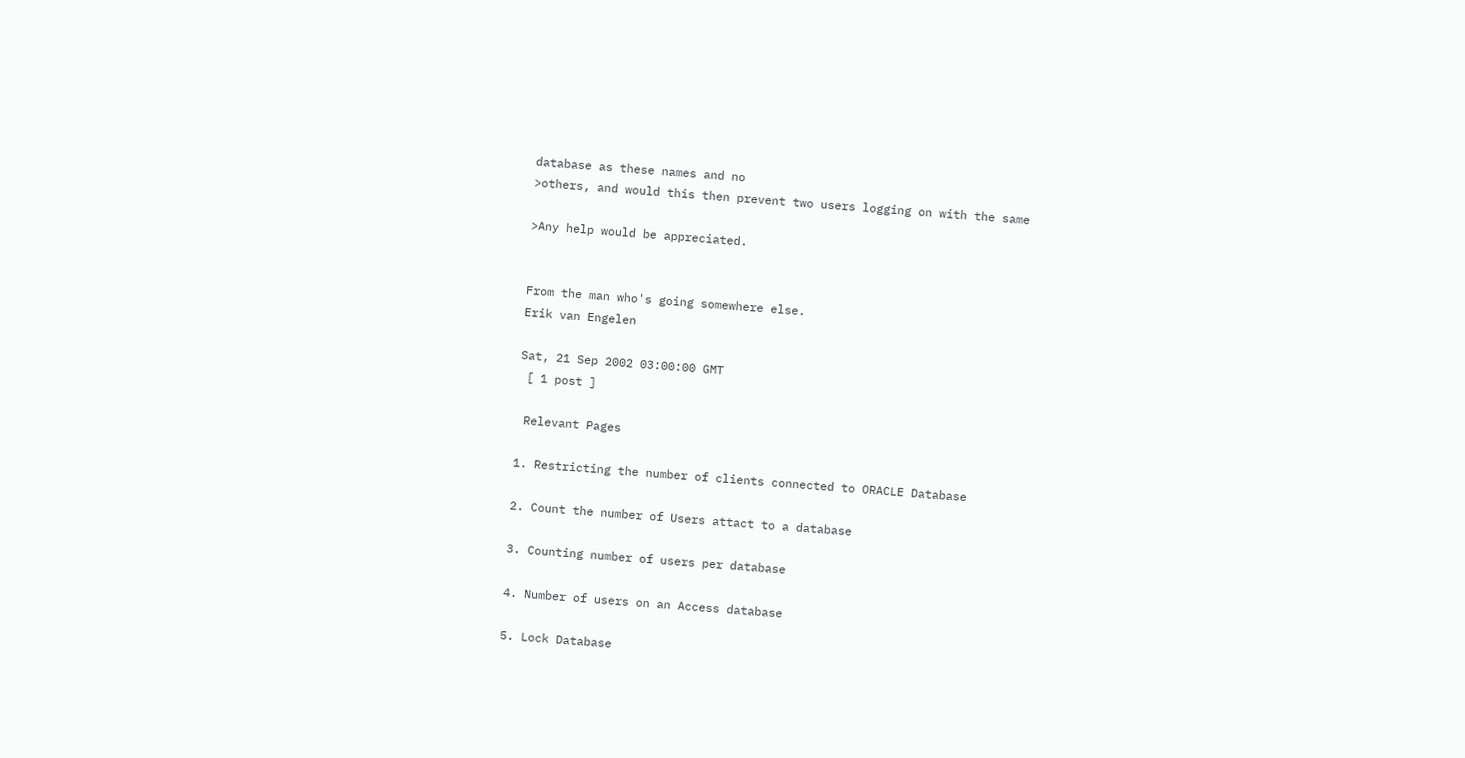database as these names and no
>others, and would this then prevent two users logging on with the same

>Any help would be appreciated.


From the man who's going somewhere else.
Erik van Engelen

Sat, 21 Sep 2002 03:00:00 GMT
 [ 1 post ]

 Relevant Pages

1. Restricting the number of clients connected to ORACLE Database

2. Count the number of Users attact to a database

3. Counting number of users per database

4. Number of users on an Access database

5. Lock Database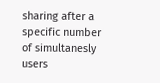sharing after a specific number of simultanesly users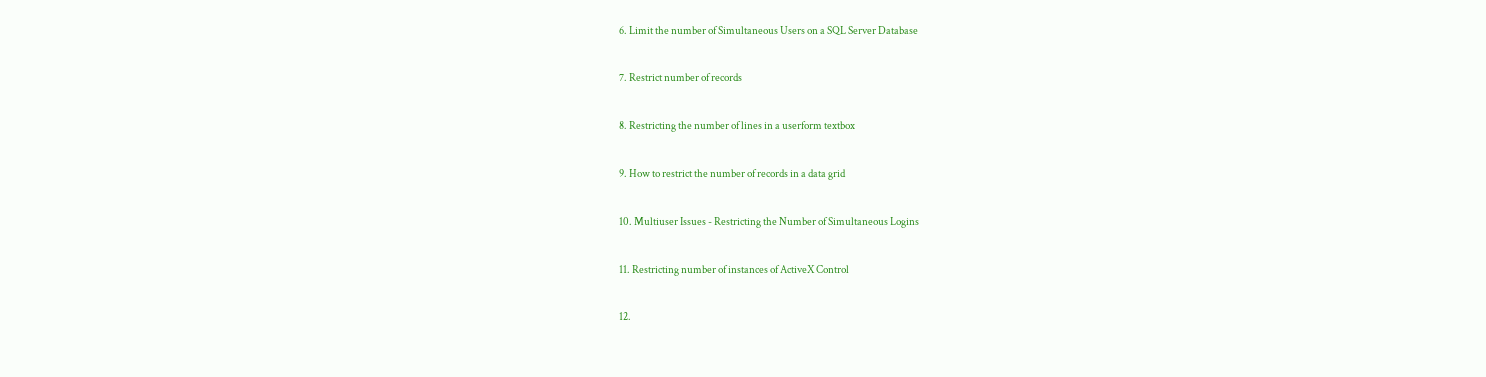6. Limit the number of Simultaneous Users on a SQL Server Database

7. Restrict number of records

8. Restricting the number of lines in a userform textbox

9. How to restrict the number of records in a data grid

10. Multiuser Issues - Restricting the Number of Simultaneous Logins

11. Restricting number of instances of ActiveX Control

12.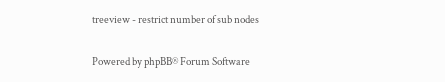treeview - restrict number of sub nodes


Powered by phpBB® Forum Software